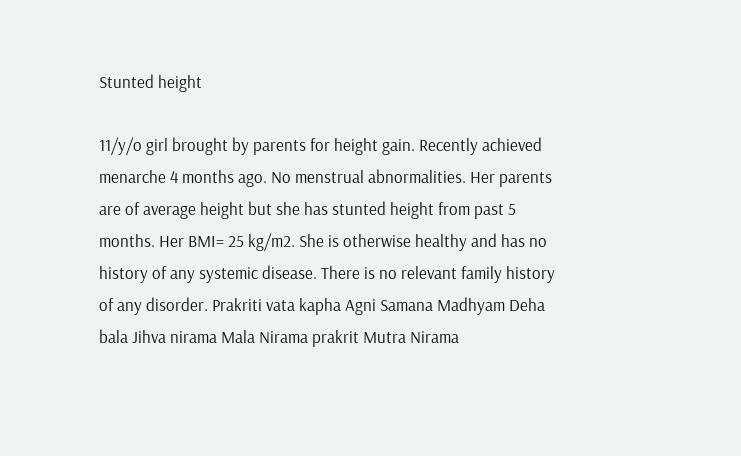Stunted height

11/y/o girl brought by parents for height gain. Recently achieved menarche 4 months ago. No menstrual abnormalities. Her parents are of average height but she has stunted height from past 5 months. Her BMI= 25 kg/m2. She is otherwise healthy and has no history of any systemic disease. There is no relevant family history of any disorder. Prakriti vata kapha Agni Samana Madhyam Deha bala Jihva nirama Mala Nirama prakrit Mutra Nirama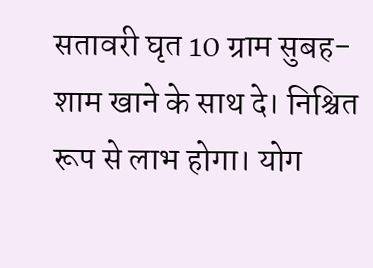सतावरी घृत 10 ग्राम सुबह-शाम खाने के साथ दे। निश्चित रूप से लाभ होगा। योग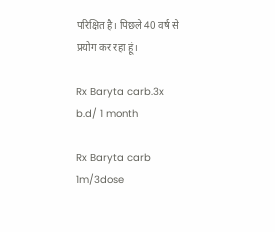परिक्षित है। पिछले 40 वर्ष से प्रयोग कर रहा हूं।

Rx Baryta carb.3x b.d/ 1 month

Rx Baryta carb 1m/3dose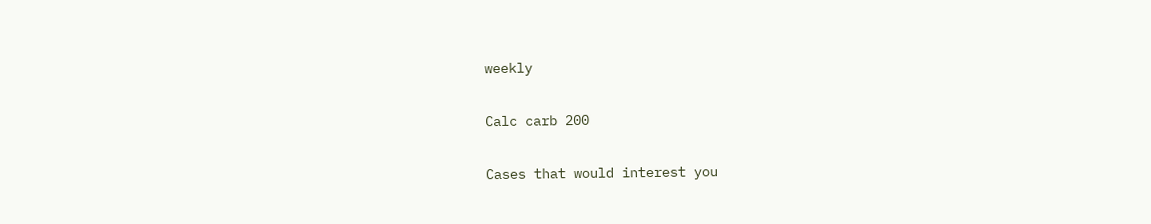weekly

Calc carb 200

Cases that would interest you